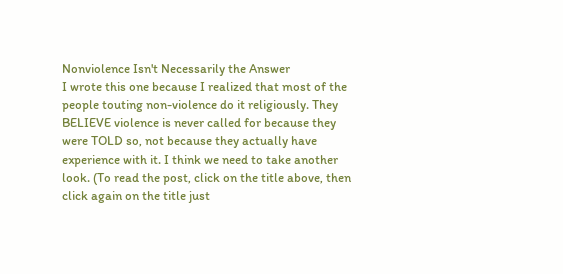Nonviolence Isn't Necessarily the Answer
I wrote this one because I realized that most of the people touting non-violence do it religiously. They BELIEVE violence is never called for because they were TOLD so, not because they actually have experience with it. I think we need to take another look. (To read the post, click on the title above, then click again on the title just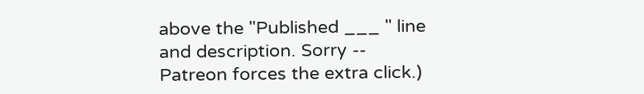above the "Published ___ " line and description. Sorry -- Patreon forces the extra click.)